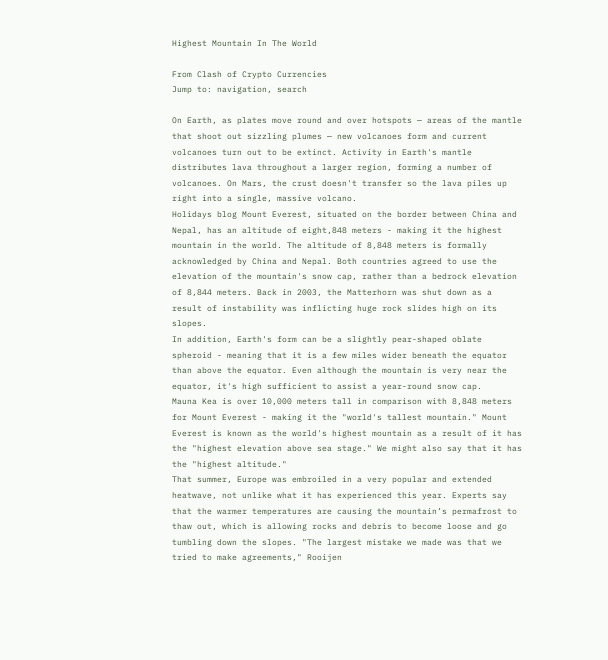Highest Mountain In The World

From Clash of Crypto Currencies
Jump to: navigation, search

On Earth, as plates move round and over hotspots — areas of the mantle that shoot out sizzling plumes — new volcanoes form and current volcanoes turn out to be extinct. Activity in Earth's mantle distributes lava throughout a larger region, forming a number of volcanoes. On Mars, the crust doesn't transfer so the lava piles up right into a single, massive volcano.
Holidays blog Mount Everest, situated on the border between China and Nepal, has an altitude of eight,848 meters - making it the highest mountain in the world. The altitude of 8,848 meters is formally acknowledged by China and Nepal. Both countries agreed to use the elevation of the mountain's snow cap, rather than a bedrock elevation of 8,844 meters. Back in 2003, the Matterhorn was shut down as a result of instability was inflicting huge rock slides high on its slopes.
In addition, Earth's form can be a slightly pear-shaped oblate spheroid - meaning that it is a few miles wider beneath the equator than above the equator. Even although the mountain is very near the equator, it's high sufficient to assist a year-round snow cap.
Mauna Kea is over 10,000 meters tall in comparison with 8,848 meters for Mount Everest - making it the "world's tallest mountain." Mount Everest is known as the world's highest mountain as a result of it has the "highest elevation above sea stage." We might also say that it has the "highest altitude."
That summer, Europe was embroiled in a very popular and extended heatwave, not unlike what it has experienced this year. Experts say that the warmer temperatures are causing the mountain’s permafrost to thaw out, which is allowing rocks and debris to become loose and go tumbling down the slopes. "The largest mistake we made was that we tried to make agreements," Rooijen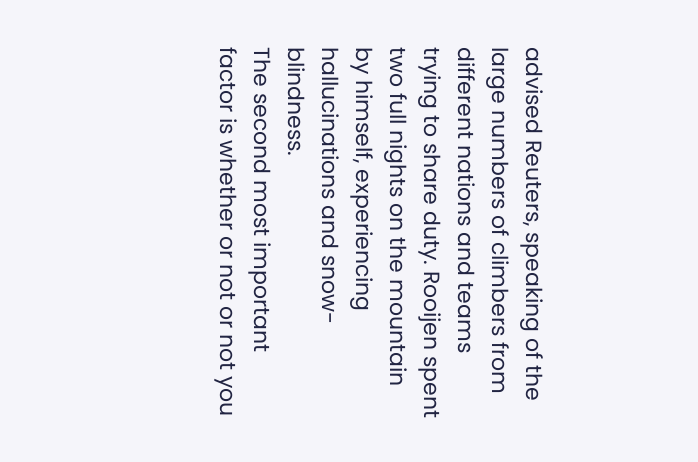advised Reuters, speaking of the large numbers of climbers from different nations and teams trying to share duty. Rooijen spent two full nights on the mountain by himself, experiencing hallucinations and snow-blindness.
The second most important factor is whether or not or not you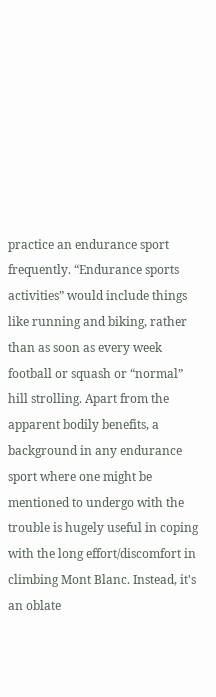practice an endurance sport frequently. “Endurance sports activities” would include things like running and biking, rather than as soon as every week football or squash or “normal” hill strolling. Apart from the apparent bodily benefits, a background in any endurance sport where one might be mentioned to undergo with the trouble is hugely useful in coping with the long effort/discomfort in climbing Mont Blanc. Instead, it's an oblate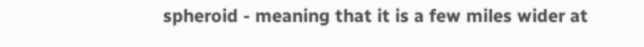spheroid - meaning that it is a few miles wider at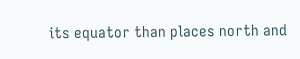its equator than places north and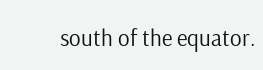south of the equator.